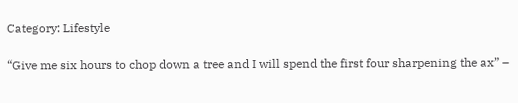Category: Lifestyle

“Give me six hours to chop down a tree and I will spend the first four sharpening the ax” –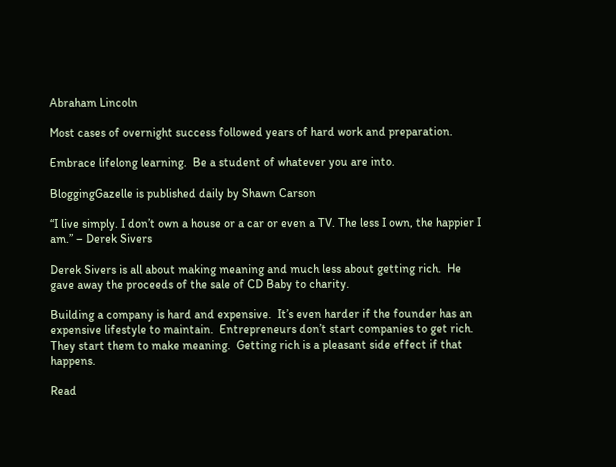Abraham Lincoln

Most cases of overnight success followed years of hard work and preparation.

Embrace lifelong learning.  Be a student of whatever you are into.

BloggingGazelle is published daily by Shawn Carson

“I live simply. I don’t own a house or a car or even a TV. The less I own, the happier I am.” – Derek Sivers

Derek Sivers is all about making meaning and much less about getting rich.  He gave away the proceeds of the sale of CD Baby to charity.

Building a company is hard and expensive.  It’s even harder if the founder has an expensive lifestyle to maintain.  Entrepreneurs don’t start companies to get rich.  They start them to make meaning.  Getting rich is a pleasant side effect if that happens.

Read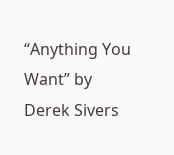“Anything You Want” by Derek Sivers